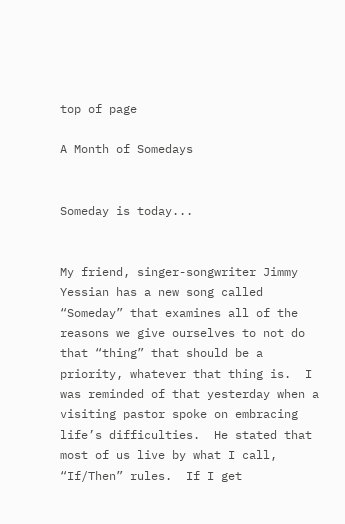top of page

A Month of Somedays


Someday is today...


My friend, singer-songwriter Jimmy Yessian has a new song called “Someday” that examines all of the reasons we give ourselves to not do that “thing” that should be a priority, whatever that thing is.  I was reminded of that yesterday when a visiting pastor spoke on embracing life’s difficulties.  He stated that most of us live by what I call, “If/Then” rules.  If I get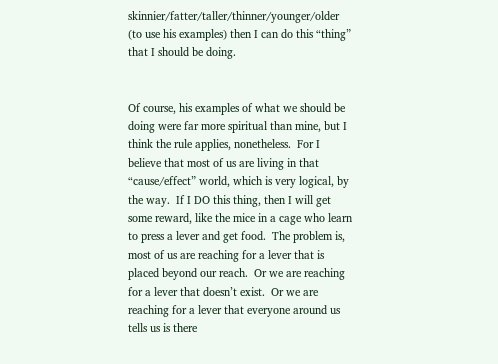skinnier/fatter/taller/thinner/younger/older (to use his examples) then I can do this “thing” that I should be doing.


Of course, his examples of what we should be doing were far more spiritual than mine, but I think the rule applies, nonetheless.  For I believe that most of us are living in that “cause/effect” world, which is very logical, by the way.  If I DO this thing, then I will get some reward, like the mice in a cage who learn to press a lever and get food.  The problem is, most of us are reaching for a lever that is placed beyond our reach.  Or we are reaching for a lever that doesn’t exist.  Or we are reaching for a lever that everyone around us tells us is there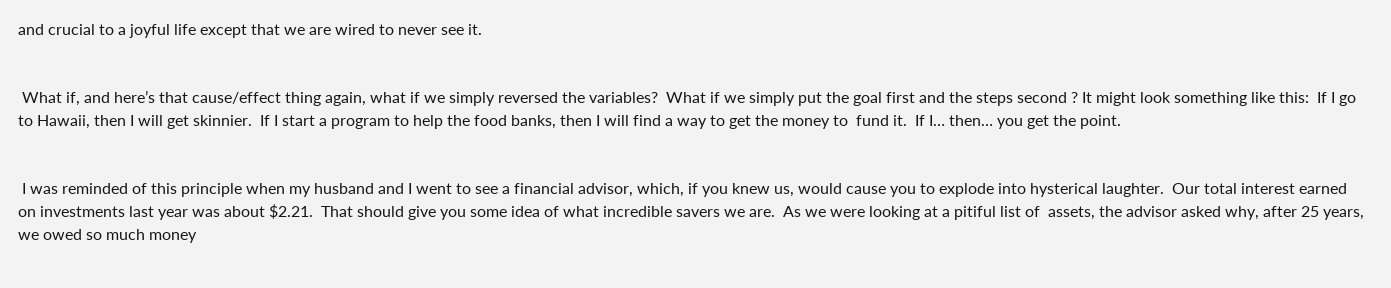and crucial to a joyful life except that we are wired to never see it.


 What if, and here’s that cause/effect thing again, what if we simply reversed the variables?  What if we simply put the goal first and the steps second ? It might look something like this:  If I go to Hawaii, then I will get skinnier.  If I start a program to help the food banks, then I will find a way to get the money to  fund it.  If I… then… you get the point.


 I was reminded of this principle when my husband and I went to see a financial advisor, which, if you knew us, would cause you to explode into hysterical laughter.  Our total interest earned on investments last year was about $2.21.  That should give you some idea of what incredible savers we are.  As we were looking at a pitiful list of  assets, the advisor asked why, after 25 years, we owed so much money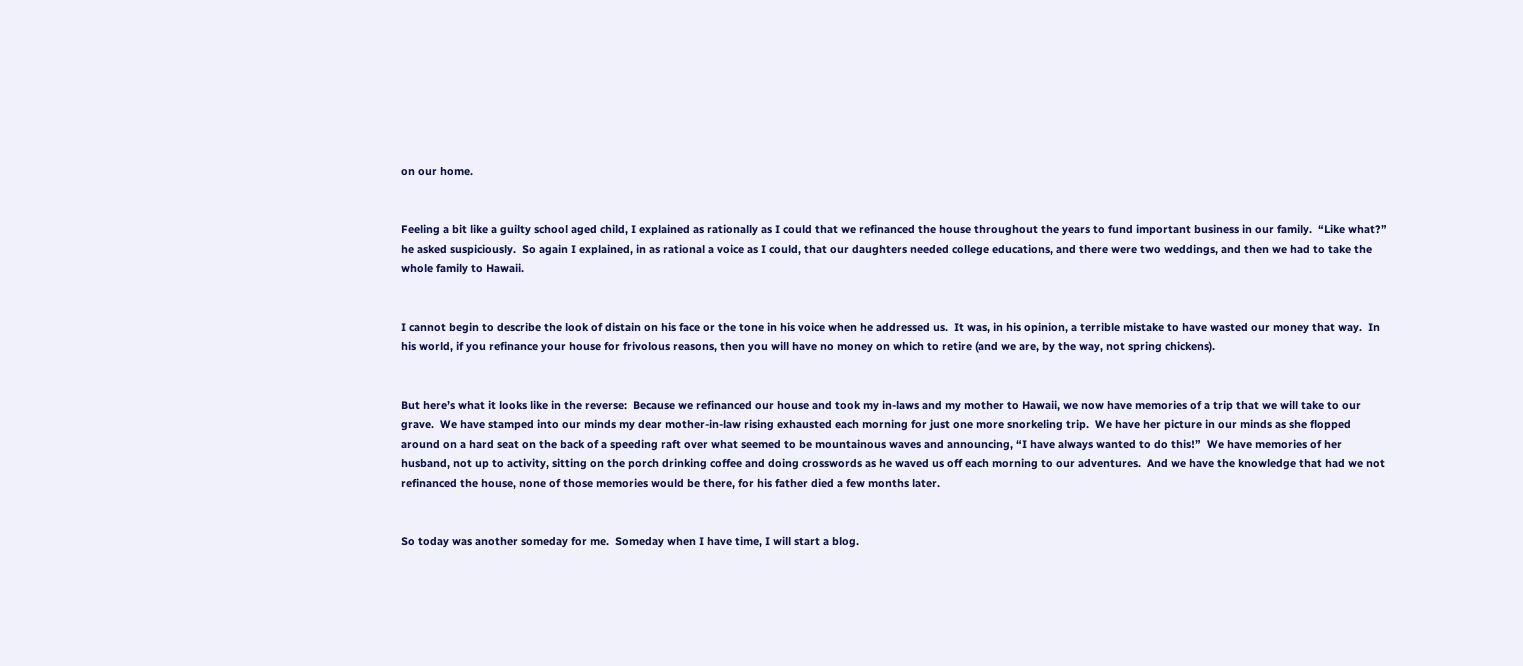on our home.


Feeling a bit like a guilty school aged child, I explained as rationally as I could that we refinanced the house throughout the years to fund important business in our family.  “Like what?” he asked suspiciously.  So again I explained, in as rational a voice as I could, that our daughters needed college educations, and there were two weddings, and then we had to take the whole family to Hawaii.


I cannot begin to describe the look of distain on his face or the tone in his voice when he addressed us.  It was, in his opinion, a terrible mistake to have wasted our money that way.  In his world, if you refinance your house for frivolous reasons, then you will have no money on which to retire (and we are, by the way, not spring chickens).


But here’s what it looks like in the reverse:  Because we refinanced our house and took my in-laws and my mother to Hawaii, we now have memories of a trip that we will take to our grave.  We have stamped into our minds my dear mother-in-law rising exhausted each morning for just one more snorkeling trip.  We have her picture in our minds as she flopped around on a hard seat on the back of a speeding raft over what seemed to be mountainous waves and announcing, “I have always wanted to do this!”  We have memories of her husband, not up to activity, sitting on the porch drinking coffee and doing crosswords as he waved us off each morning to our adventures.  And we have the knowledge that had we not refinanced the house, none of those memories would be there, for his father died a few months later.


So today was another someday for me.  Someday when I have time, I will start a blog.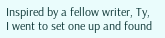Inspired by a fellow writer, Ty, I went to set one up and found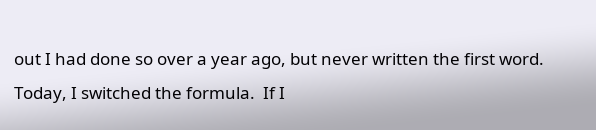out I had done so over a year ago, but never written the first word.  Today, I switched the formula.  If I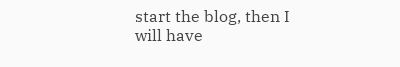start the blog, then I will have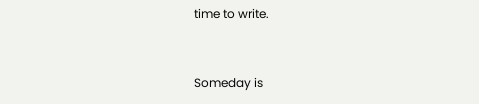time to write.


Someday is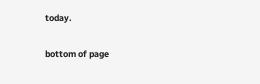today.

bottom of page